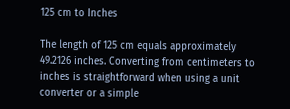125 cm to Inches

The length of 125 cm equals approximately 49.2126 inches. Converting from centimeters to inches is straightforward when using a unit converter or a simple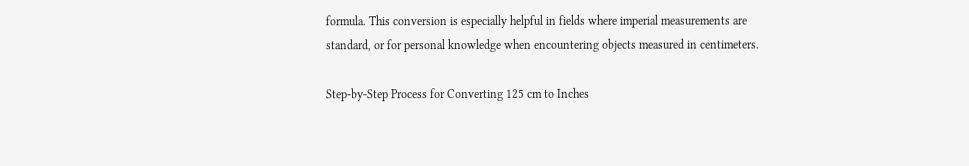formula. This conversion is especially helpful in fields where imperial measurements are standard, or for personal knowledge when encountering objects measured in centimeters.

Step-by-Step Process for Converting 125 cm to Inches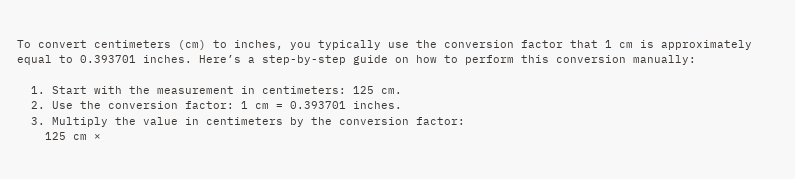To convert centimeters (cm) to inches, you typically use the conversion factor that 1 cm is approximately equal to 0.393701 inches. Here’s a step-by-step guide on how to perform this conversion manually:

  1. Start with the measurement in centimeters: 125 cm.
  2. Use the conversion factor: 1 cm = 0.393701 inches.
  3. Multiply the value in centimeters by the conversion factor:
    125 cm ×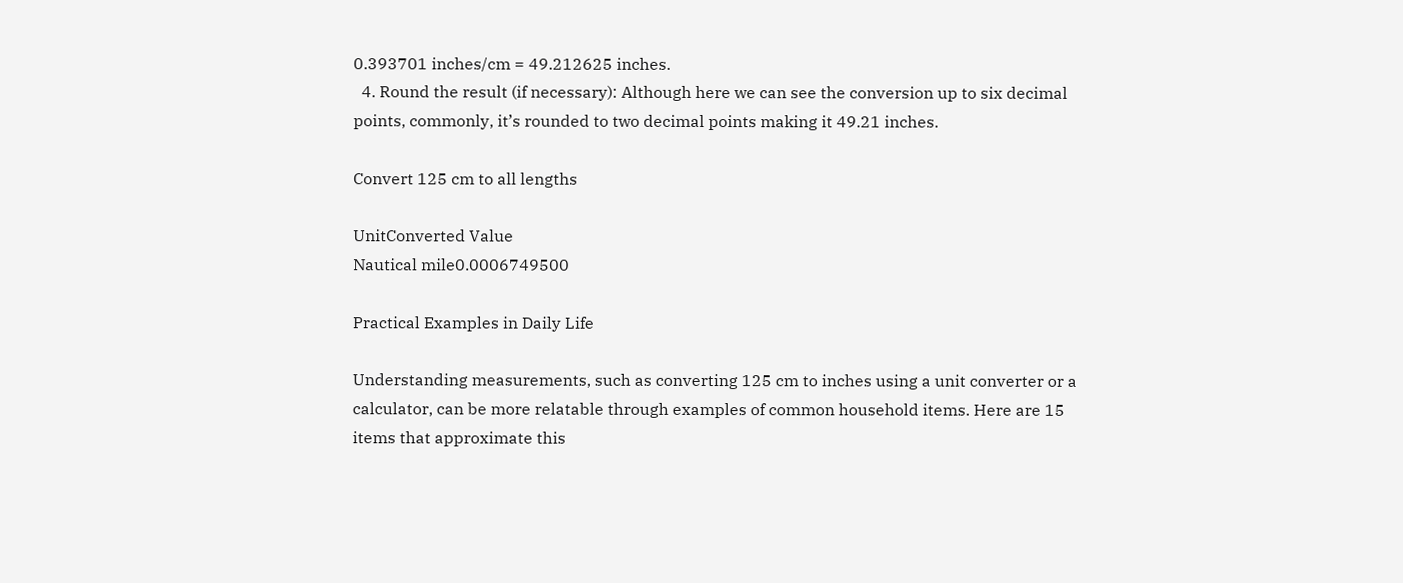0.393701 inches/cm = 49.212625 inches.
  4. Round the result (if necessary): Although here we can see the conversion up to six decimal points, commonly, it’s rounded to two decimal points making it 49.21 inches.

Convert 125 cm to all lengths

UnitConverted Value
Nautical mile0.0006749500

Practical Examples in Daily Life

Understanding measurements, such as converting 125 cm to inches using a unit converter or a calculator, can be more relatable through examples of common household items. Here are 15 items that approximate this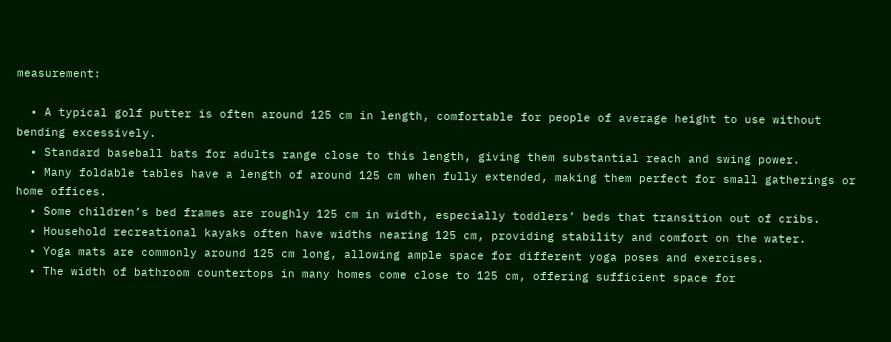measurement:

  • A typical golf putter is often around 125 cm in length, comfortable for people of average height to use without bending excessively.
  • Standard baseball bats for adults range close to this length, giving them substantial reach and swing power.
  • Many foldable tables have a length of around 125 cm when fully extended, making them perfect for small gatherings or home offices.
  • Some children’s bed frames are roughly 125 cm in width, especially toddlers’ beds that transition out of cribs.
  • Household recreational kayaks often have widths nearing 125 cm, providing stability and comfort on the water.
  • Yoga mats are commonly around 125 cm long, allowing ample space for different yoga poses and exercises.
  • The width of bathroom countertops in many homes come close to 125 cm, offering sufficient space for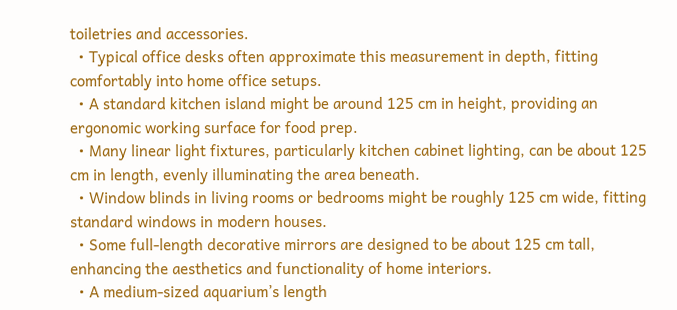toiletries and accessories.
  • Typical office desks often approximate this measurement in depth, fitting comfortably into home office setups.
  • A standard kitchen island might be around 125 cm in height, providing an ergonomic working surface for food prep.
  • Many linear light fixtures, particularly kitchen cabinet lighting, can be about 125 cm in length, evenly illuminating the area beneath.
  • Window blinds in living rooms or bedrooms might be roughly 125 cm wide, fitting standard windows in modern houses.
  • Some full-length decorative mirrors are designed to be about 125 cm tall, enhancing the aesthetics and functionality of home interiors.
  • A medium-sized aquarium’s length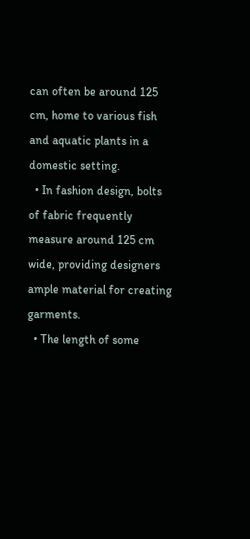can often be around 125 cm, home to various fish and aquatic plants in a domestic setting.
  • In fashion design, bolts of fabric frequently measure around 125 cm wide, providing designers ample material for creating garments.
  • The length of some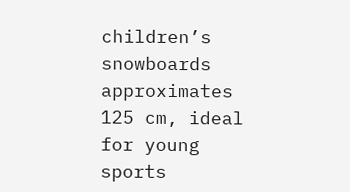children’s snowboards approximates 125 cm, ideal for young sports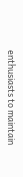enthusiasts to maintain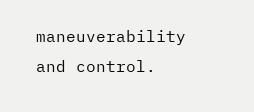maneuverability and control.